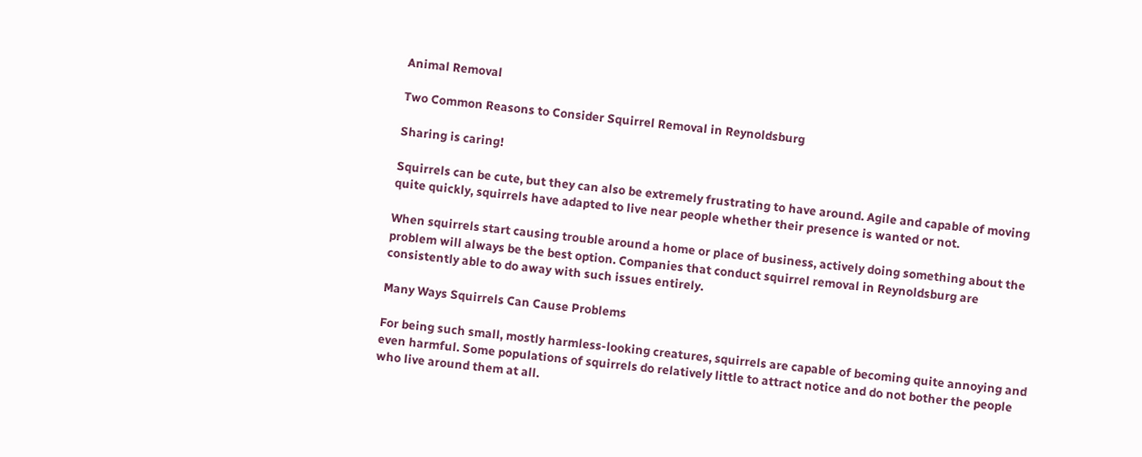Animal Removal

Two Common Reasons to Consider Squirrel Removal in Reynoldsburg

Sharing is caring!

Squirrels can be cute, but they can also be extremely frustrating to have around. Agile and capable of moving quite quickly, squirrels have adapted to live near people whether their presence is wanted or not.

When squirrels start causing trouble around a home or place of business, actively doing something about the problem will always be the best option. Companies that conduct squirrel removal in Reynoldsburg are consistently able to do away with such issues entirely.

Many Ways Squirrels Can Cause Problems

For being such small, mostly harmless-looking creatures, squirrels are capable of becoming quite annoying and even harmful. Some populations of squirrels do relatively little to attract notice and do not bother the people who live around them at all.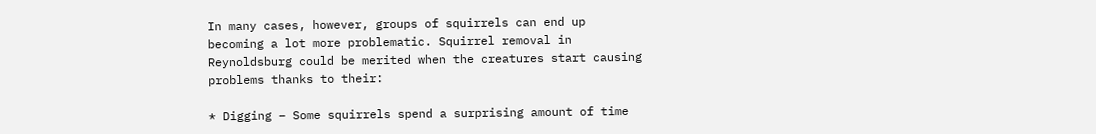In many cases, however, groups of squirrels can end up becoming a lot more problematic. Squirrel removal in Reynoldsburg could be merited when the creatures start causing problems thanks to their:

* Digging – Some squirrels spend a surprising amount of time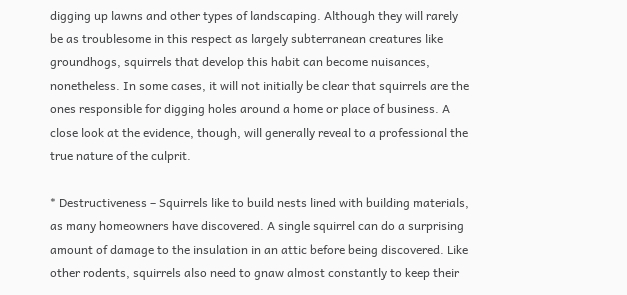digging up lawns and other types of landscaping. Although they will rarely be as troublesome in this respect as largely subterranean creatures like groundhogs, squirrels that develop this habit can become nuisances, nonetheless. In some cases, it will not initially be clear that squirrels are the ones responsible for digging holes around a home or place of business. A close look at the evidence, though, will generally reveal to a professional the true nature of the culprit.

* Destructiveness – Squirrels like to build nests lined with building materials, as many homeowners have discovered. A single squirrel can do a surprising amount of damage to the insulation in an attic before being discovered. Like other rodents, squirrels also need to gnaw almost constantly to keep their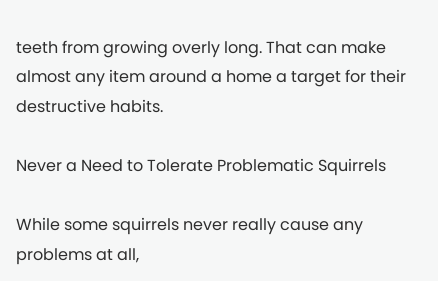teeth from growing overly long. That can make almost any item around a home a target for their destructive habits.

Never a Need to Tolerate Problematic Squirrels

While some squirrels never really cause any problems at all,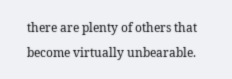there are plenty of others that become virtually unbearable.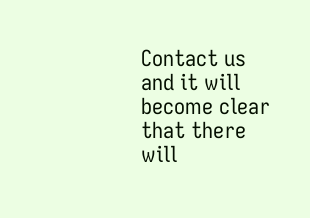Contact us and it will become clear that there will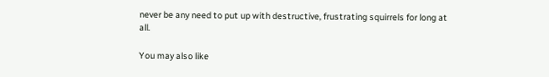never be any need to put up with destructive, frustrating squirrels for long at all.

You may also like